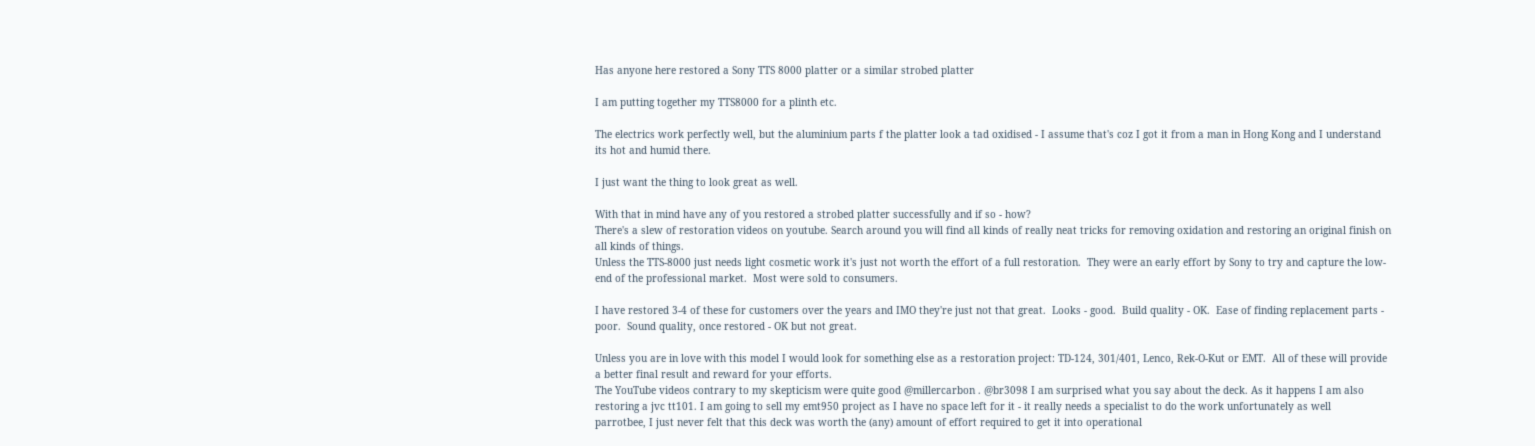Has anyone here restored a Sony TTS 8000 platter or a similar strobed platter

I am putting together my TTS8000 for a plinth etc.

The electrics work perfectly well, but the aluminium parts f the platter look a tad oxidised - I assume that's coz I got it from a man in Hong Kong and I understand its hot and humid there.

I just want the thing to look great as well.

With that in mind have any of you restored a strobed platter successfully and if so - how?
There's a slew of restoration videos on youtube. Search around you will find all kinds of really neat tricks for removing oxidation and restoring an original finish on all kinds of things.
Unless the TTS-8000 just needs light cosmetic work it's just not worth the effort of a full restoration.  They were an early effort by Sony to try and capture the low-end of the professional market.  Most were sold to consumers.

I have restored 3-4 of these for customers over the years and IMO they're just not that great.  Looks - good.  Build quality - OK.  Ease of finding replacement parts - poor.  Sound quality, once restored - OK but not great.

Unless you are in love with this model I would look for something else as a restoration project: TD-124, 301/401, Lenco, Rek-O-Kut or EMT.  All of these will provide a better final result and reward for your efforts.
The YouTube videos contrary to my skepticism were quite good @millercarbon . @br3098 I am surprised what you say about the deck. As it happens I am also restoring a jvc tt101. I am going to sell my emt950 project as I have no space left for it - it really needs a specialist to do the work unfortunately as well
parrotbee, I just never felt that this deck was worth the (any) amount of effort required to get it into operational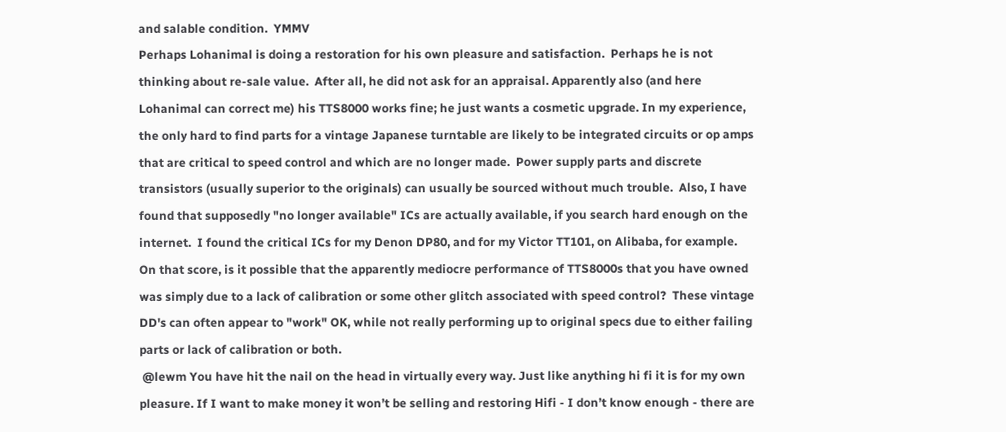and salable condition.  YMMV
Perhaps Lohanimal is doing a restoration for his own pleasure and satisfaction.  Perhaps he is not thinking about re-sale value.  After all, he did not ask for an appraisal. Apparently also (and here Lohanimal can correct me) his TTS8000 works fine; he just wants a cosmetic upgrade. In my experience, the only hard to find parts for a vintage Japanese turntable are likely to be integrated circuits or op amps that are critical to speed control and which are no longer made.  Power supply parts and discrete transistors (usually superior to the originals) can usually be sourced without much trouble.  Also, I have found that supposedly "no longer available" ICs are actually available, if you search hard enough on the internet.  I found the critical ICs for my Denon DP80, and for my Victor TT101, on Alibaba, for example.  On that score, is it possible that the apparently mediocre performance of TTS8000s that you have owned was simply due to a lack of calibration or some other glitch associated with speed control?  These vintage DD's can often appear to "work" OK, while not really performing up to original specs due to either failing parts or lack of calibration or both.
 @lewm You have hit the nail on the head in virtually every way. Just like anything hi fi it is for my own pleasure. If I want to make money it won’t be selling and restoring Hifi - I don’t know enough - there are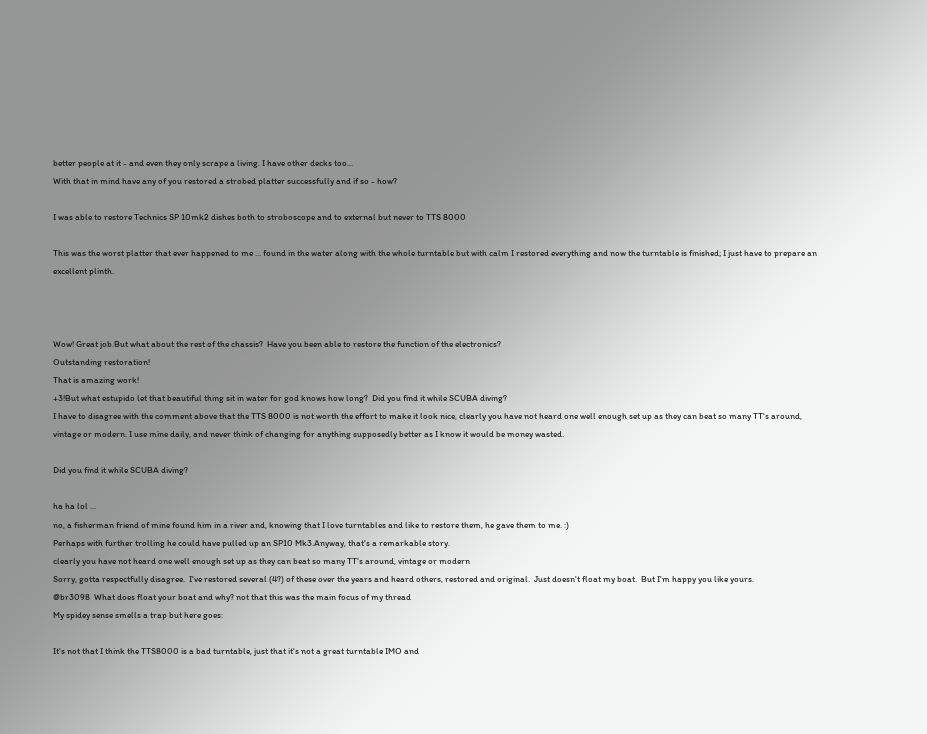better people at it - and even they only scrape a living. I have other decks too...
With that in mind have any of you restored a strobed platter successfully and if so - how?

I was able to restore Technics SP 10mk2 dishes both to stroboscope and to external but never to TTS 8000

This was the worst platter that ever happened to me ... found in the water along with the whole turntable but with calm I restored everything and now the turntable is finished; I just have to prepare an excellent plinth.



Wow! Great job.But what about the rest of the chassis?  Have you been able to restore the function of the electronics?
Outstanding restoration!
That is amazing work!
+3!But what estupido let that beautiful thing sit in water for god knows how long?  Did you find it while SCUBA diving?
I have to disagree with the comment above that the TTS 8000 is not worth the effort to make it look nice, clearly you have not heard one well enough set up as they can beat so many TT's around, vintage or modern. I use mine daily, and never think of changing for anything supposedly better as I know it would be money wasted.

Did you find it while SCUBA diving?

ha ha lol ...
no, a fisherman friend of mine found him in a river and, knowing that I love turntables and like to restore them, he gave them to me. :)
Perhaps with further trolling he could have pulled up an SP10 Mk3.Anyway, that's a remarkable story.
clearly you have not heard one well enough set up as they can beat so many TT's around, vintage or modern
Sorry, gotta respectfully disagree.  I've restored several (4?) of these over the years and heard others, restored and original.  Just doesn't float my boat.  But I'm happy you like yours.
@br3098  What does float your boat and why? not that this was the main focus of my thread
My spidey sense smells a trap but here goes:

It's not that I think the TTS8000 is a bad turntable, just that it's not a great turntable IMO and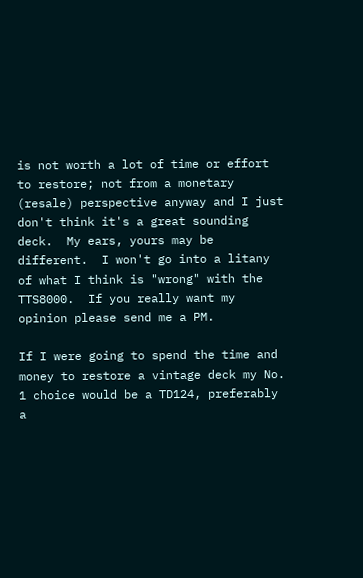is not worth a lot of time or effort to restore; not from a monetary (resale) perspective anyway and I just don't think it's a great sounding deck.  My ears, yours may be different.  I won't go into a litany of what I think is "wrong" with the TTS8000.  If you really want my opinion please send me a PM.

If I were going to spend the time and money to restore a vintage deck my No. 1 choice would be a TD124, preferably a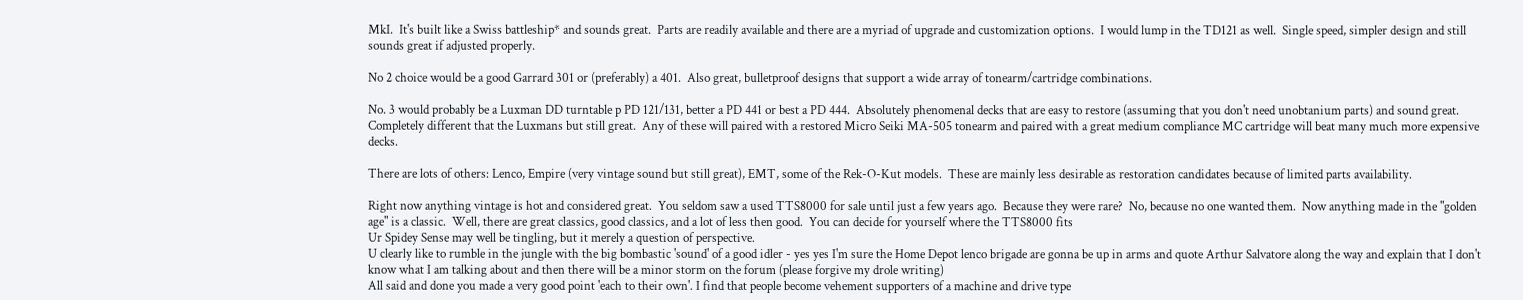MkI.  It's built like a Swiss battleship* and sounds great.  Parts are readily available and there are a myriad of upgrade and customization options.  I would lump in the TD121 as well.  Single speed, simpler design and still sounds great if adjusted properly.

No 2 choice would be a good Garrard 301 or (preferably) a 401.  Also great, bulletproof designs that support a wide array of tonearm/cartridge combinations.

No. 3 would probably be a Luxman DD turntable p PD 121/131, better a PD 441 or best a PD 444.  Absolutely phenomenal decks that are easy to restore (assuming that you don't need unobtanium parts) and sound great.  Completely different that the Luxmans but still great.  Any of these will paired with a restored Micro Seiki MA-505 tonearm and paired with a great medium compliance MC cartridge will beat many much more expensive decks.

There are lots of others: Lenco, Empire (very vintage sound but still great), EMT, some of the Rek-O-Kut models.  These are mainly less desirable as restoration candidates because of limited parts availability.

Right now anything vintage is hot and considered great.  You seldom saw a used TTS8000 for sale until just a few years ago.  Because they were rare?  No, because no one wanted them.  Now anything made in the "golden age" is a classic.  Well, there are great classics, good classics, and a lot of less then good.  You can decide for yourself where the TTS8000 fits
Ur Spidey Sense may well be tingling, but it merely a question of perspective.
U clearly like to rumble in the jungle with the big bombastic 'sound' of a good idler - yes yes I'm sure the Home Depot lenco brigade are gonna be up in arms and quote Arthur Salvatore along the way and explain that I don't know what I am talking about and then there will be a minor storm on the forum (please forgive my drole writing)
All said and done you made a very good point 'each to their own'. I find that people become vehement supporters of a machine and drive type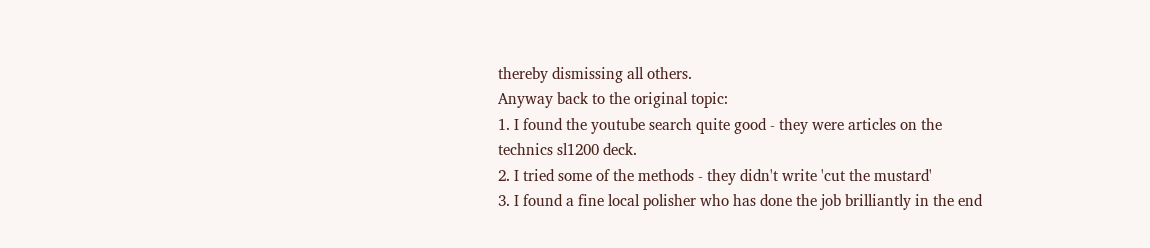thereby dismissing all others.
Anyway back to the original topic:
1. I found the youtube search quite good - they were articles on the technics sl1200 deck.
2. I tried some of the methods - they didn't write 'cut the mustard'
3. I found a fine local polisher who has done the job brilliantly in the end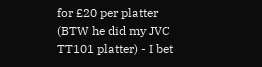for £20 per platter (BTW he did my JVC TT101 platter) - I bet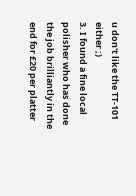u don't like the TT-101 either ;)
3. I found a fine local polisher who has done the job brilliantly in the end for £20 per platter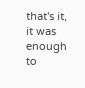that's it, it was enough to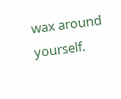wax around yourself.